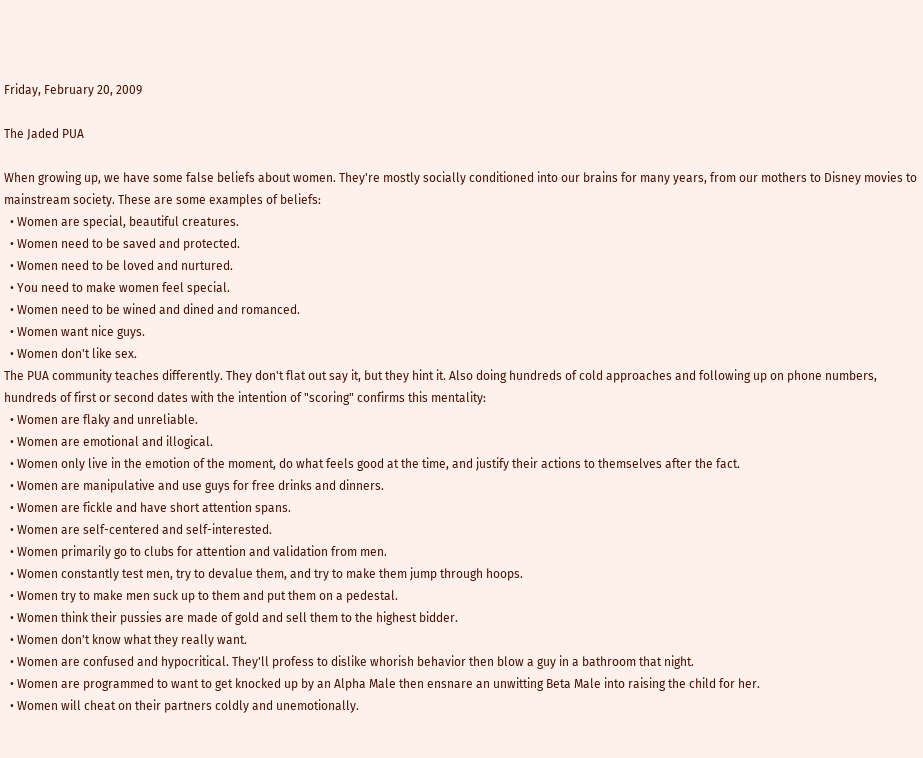Friday, February 20, 2009

The Jaded PUA

When growing up, we have some false beliefs about women. They're mostly socially conditioned into our brains for many years, from our mothers to Disney movies to mainstream society. These are some examples of beliefs:
  • Women are special, beautiful creatures.
  • Women need to be saved and protected.
  • Women need to be loved and nurtured.
  • You need to make women feel special.
  • Women need to be wined and dined and romanced.
  • Women want nice guys.
  • Women don't like sex.
The PUA community teaches differently. They don't flat out say it, but they hint it. Also doing hundreds of cold approaches and following up on phone numbers, hundreds of first or second dates with the intention of "scoring" confirms this mentality:
  • Women are flaky and unreliable.
  • Women are emotional and illogical.
  • Women only live in the emotion of the moment, do what feels good at the time, and justify their actions to themselves after the fact.
  • Women are manipulative and use guys for free drinks and dinners.
  • Women are fickle and have short attention spans.
  • Women are self-centered and self-interested.
  • Women primarily go to clubs for attention and validation from men.
  • Women constantly test men, try to devalue them, and try to make them jump through hoops.
  • Women try to make men suck up to them and put them on a pedestal.
  • Women think their pussies are made of gold and sell them to the highest bidder.
  • Women don't know what they really want.
  • Women are confused and hypocritical. They'll profess to dislike whorish behavior then blow a guy in a bathroom that night.
  • Women are programmed to want to get knocked up by an Alpha Male then ensnare an unwitting Beta Male into raising the child for her.
  • Women will cheat on their partners coldly and unemotionally.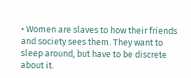• Women are slaves to how their friends and society sees them. They want to sleep around, but have to be discrete about it.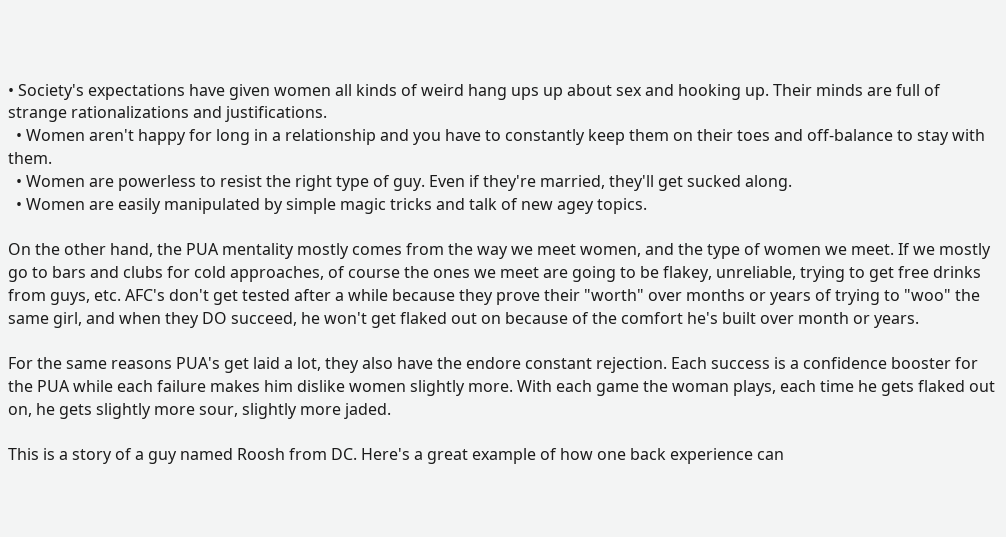• Society's expectations have given women all kinds of weird hang ups up about sex and hooking up. Their minds are full of strange rationalizations and justifications.
  • Women aren't happy for long in a relationship and you have to constantly keep them on their toes and off-balance to stay with them.
  • Women are powerless to resist the right type of guy. Even if they're married, they'll get sucked along.
  • Women are easily manipulated by simple magic tricks and talk of new agey topics.

On the other hand, the PUA mentality mostly comes from the way we meet women, and the type of women we meet. If we mostly go to bars and clubs for cold approaches, of course the ones we meet are going to be flakey, unreliable, trying to get free drinks from guys, etc. AFC's don't get tested after a while because they prove their "worth" over months or years of trying to "woo" the same girl, and when they DO succeed, he won't get flaked out on because of the comfort he's built over month or years.

For the same reasons PUA's get laid a lot, they also have the endore constant rejection. Each success is a confidence booster for the PUA while each failure makes him dislike women slightly more. With each game the woman plays, each time he gets flaked out on, he gets slightly more sour, slightly more jaded.

This is a story of a guy named Roosh from DC. Here's a great example of how one back experience can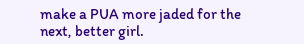make a PUA more jaded for the next, better girl.